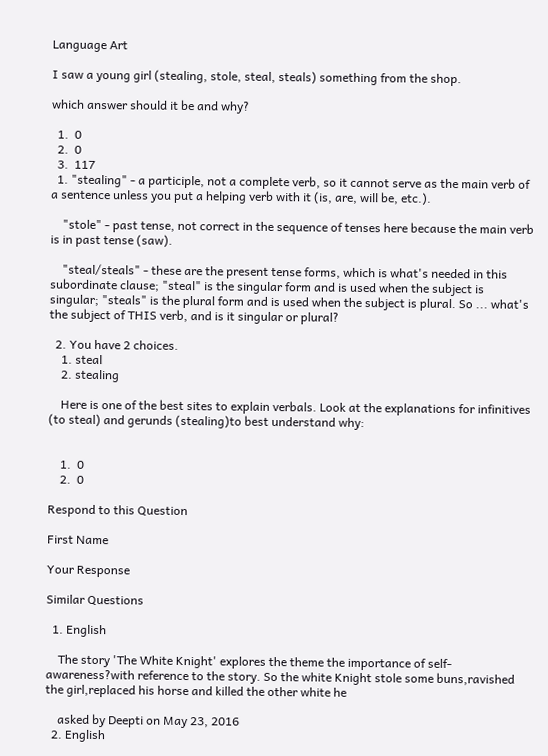Language Art

I saw a young girl (stealing, stole, steal, steals) something from the shop.

which answer should it be and why?

  1.  0
  2.  0
  3.  117
  1. "stealing" - a participle, not a complete verb, so it cannot serve as the main verb of a sentence unless you put a helping verb with it (is, are, will be, etc.).

    "stole" - past tense, not correct in the sequence of tenses here because the main verb is in past tense (saw).

    "steal/steals" - these are the present tense forms, which is what's needed in this subordinate clause; "steal" is the singular form and is used when the subject is singular; "steals" is the plural form and is used when the subject is plural. So ... what's the subject of THIS verb, and is it singular or plural?

  2. You have 2 choices.
    1. steal
    2. stealing

    Here is one of the best sites to explain verbals. Look at the explanations for infinitives (to steal) and gerunds (stealing)to best understand why:


    1.  0
    2.  0

Respond to this Question

First Name

Your Response

Similar Questions

  1. English

    The story 'The White Knight' explores the theme the importance of self-awareness?with reference to the story. So the white Knight stole some buns,ravished the girl,replaced his horse and killed the other white he

    asked by Deepti on May 23, 2016
  2. English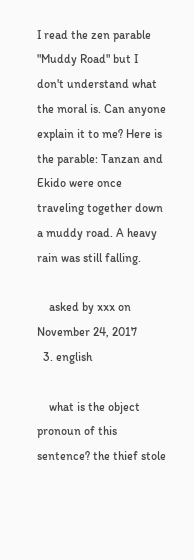I read the zen parable "Muddy Road" but I don't understand what the moral is. Can anyone explain it to me? Here is the parable: Tanzan and Ekido were once traveling together down a muddy road. A heavy rain was still falling.

    asked by xxx on November 24, 2017
  3. english

    what is the object pronoun of this sentence? the thief stole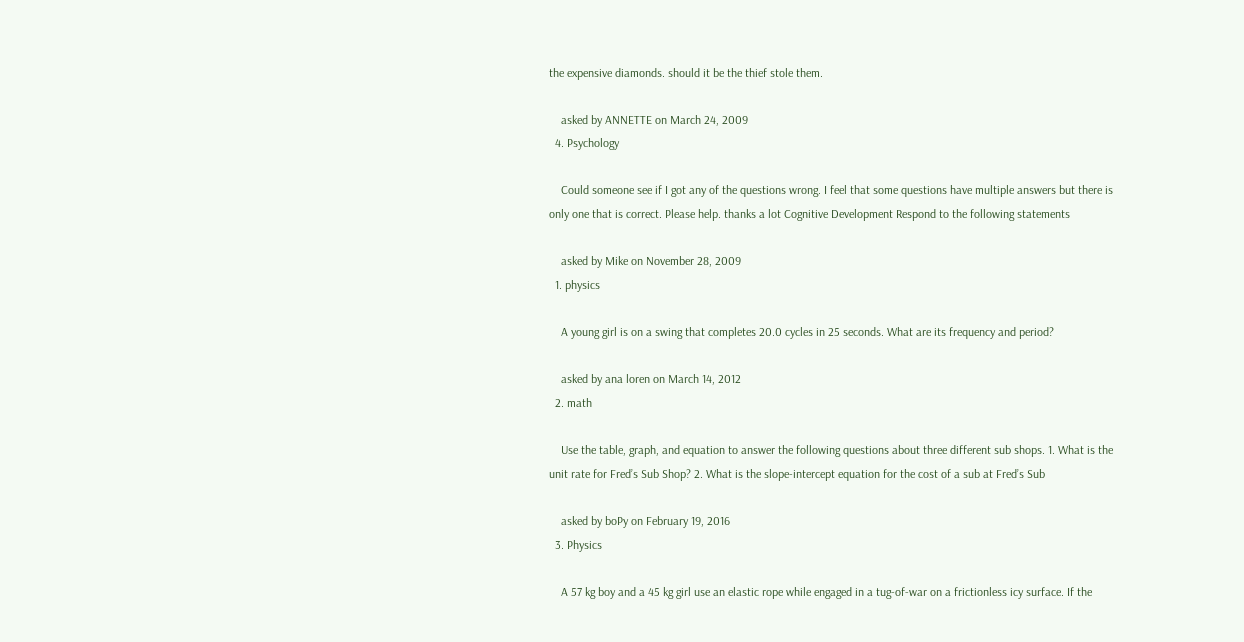the expensive diamonds. should it be the thief stole them.

    asked by ANNETTE on March 24, 2009
  4. Psychology

    Could someone see if I got any of the questions wrong. I feel that some questions have multiple answers but there is only one that is correct. Please help. thanks a lot Cognitive Development Respond to the following statements

    asked by Mike on November 28, 2009
  1. physics

    A young girl is on a swing that completes 20.0 cycles in 25 seconds. What are its frequency and period?

    asked by ana loren on March 14, 2012
  2. math

    Use the table, graph, and equation to answer the following questions about three different sub shops. 1. What is the unit rate for Fred’s Sub Shop? 2. What is the slope-intercept equation for the cost of a sub at Fred’s Sub

    asked by boPy on February 19, 2016
  3. Physics

    A 57 kg boy and a 45 kg girl use an elastic rope while engaged in a tug-of-war on a frictionless icy surface. If the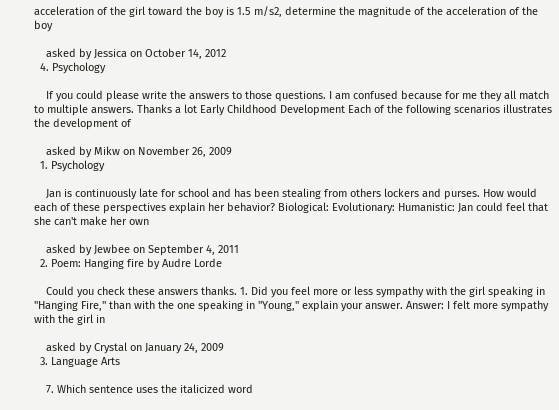acceleration of the girl toward the boy is 1.5 m/s2, determine the magnitude of the acceleration of the boy

    asked by Jessica on October 14, 2012
  4. Psychology

    If you could please write the answers to those questions. I am confused because for me they all match to multiple answers. Thanks a lot Early Childhood Development Each of the following scenarios illustrates the development of

    asked by Mikw on November 26, 2009
  1. Psychology

    Jan is continuously late for school and has been stealing from others lockers and purses. How would each of these perspectives explain her behavior? Biological: Evolutionary: Humanistic: Jan could feel that she can't make her own

    asked by Jewbee on September 4, 2011
  2. Poem: Hanging fire by Audre Lorde

    Could you check these answers thanks. 1. Did you feel more or less sympathy with the girl speaking in "Hanging Fire," than with the one speaking in "Young," explain your answer. Answer: I felt more sympathy with the girl in

    asked by Crystal on January 24, 2009
  3. Language Arts

    7. Which sentence uses the italicized word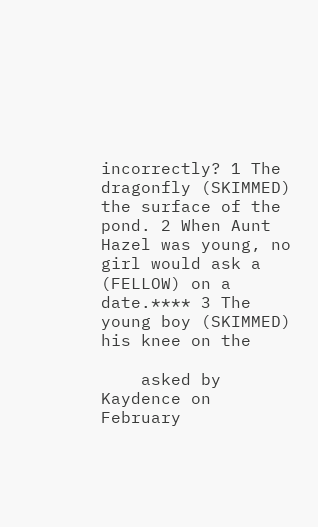incorrectly? 1 The dragonfly (SKIMMED) the surface of the pond. 2 When Aunt Hazel was young, no girl would ask a (FELLOW) on a date.**** 3 The young boy (SKIMMED) his knee on the

    asked by Kaydence on February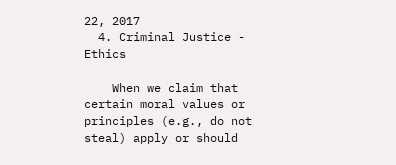22, 2017
  4. Criminal Justice - Ethics

    When we claim that certain moral values or principles (e.g., do not steal) apply or should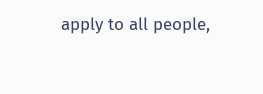apply to all people,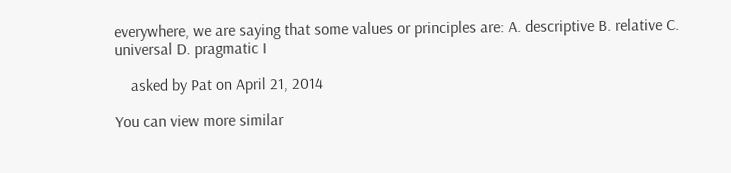everywhere, we are saying that some values or principles are: A. descriptive B. relative C. universal D. pragmatic I

    asked by Pat on April 21, 2014

You can view more similar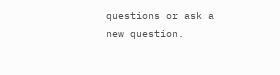questions or ask a new question.